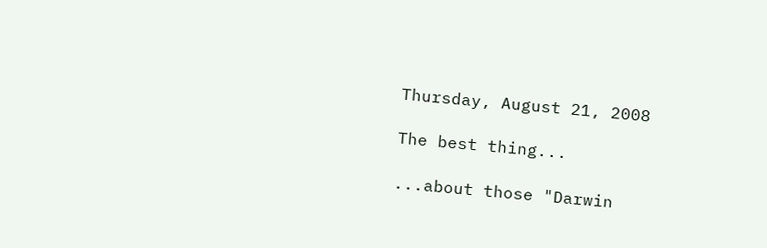Thursday, August 21, 2008

The best thing...

...about those "Darwin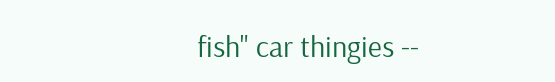fish" car thingies --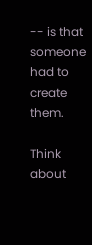-- is that someone had to create them.

Think about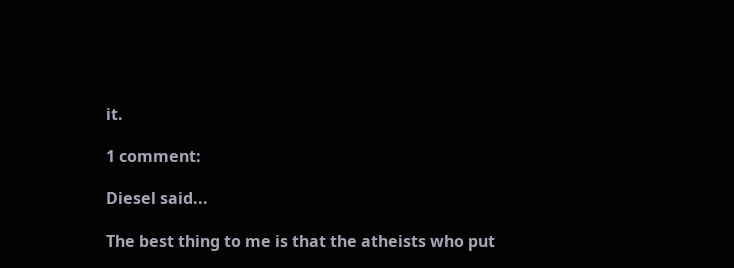it.

1 comment:

Diesel said...

The best thing to me is that the atheists who put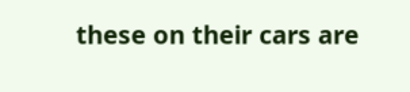these on their cars are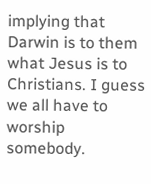implying that Darwin is to them what Jesus is to Christians. I guess we all have to worship somebody.